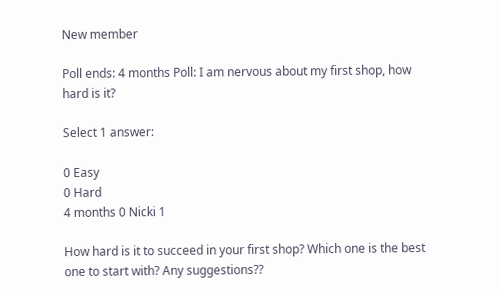New member

Poll ends: 4 months Poll: I am nervous about my first shop, how hard is it?

Select 1 answer:

0 Easy
0 Hard
4 months 0 Nicki 1

How hard is it to succeed in your first shop? Which one is the best one to start with? Any suggestions??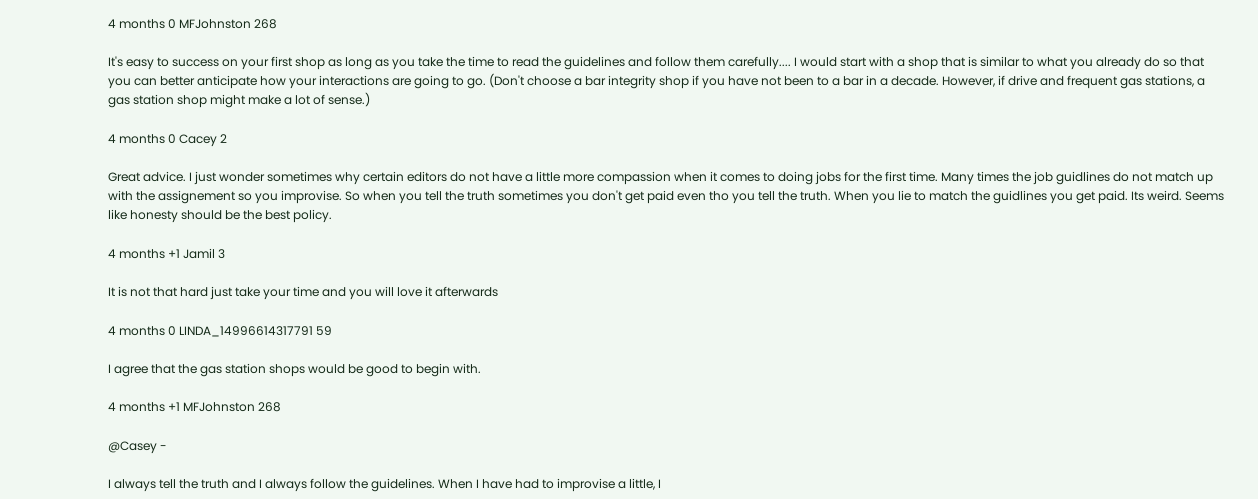4 months 0 MFJohnston 268

It's easy to success on your first shop as long as you take the time to read the guidelines and follow them carefully.... I would start with a shop that is similar to what you already do so that you can better anticipate how your interactions are going to go. (Don't choose a bar integrity shop if you have not been to a bar in a decade. However, if drive and frequent gas stations, a gas station shop might make a lot of sense.)

4 months 0 Cacey 2

Great advice. I just wonder sometimes why certain editors do not have a little more compassion when it comes to doing jobs for the first time. Many times the job guidlines do not match up with the assignement so you improvise. So when you tell the truth sometimes you don't get paid even tho you tell the truth. When you lie to match the guidlines you get paid. Its weird. Seems like honesty should be the best policy.

4 months +1 Jamil 3

It is not that hard just take your time and you will love it afterwards

4 months 0 LINDA_14996614317791 59

I agree that the gas station shops would be good to begin with.

4 months +1 MFJohnston 268

@Casey -

I always tell the truth and I always follow the guidelines. When I have had to improvise a little, I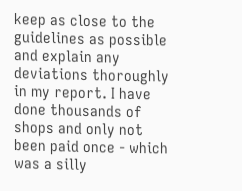keep as close to the guidelines as possible and explain any deviations thoroughly in my report. I have done thousands of shops and only not been paid once - which was a silly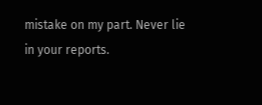mistake on my part. Never lie in your reports.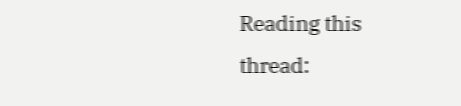Reading this thread: